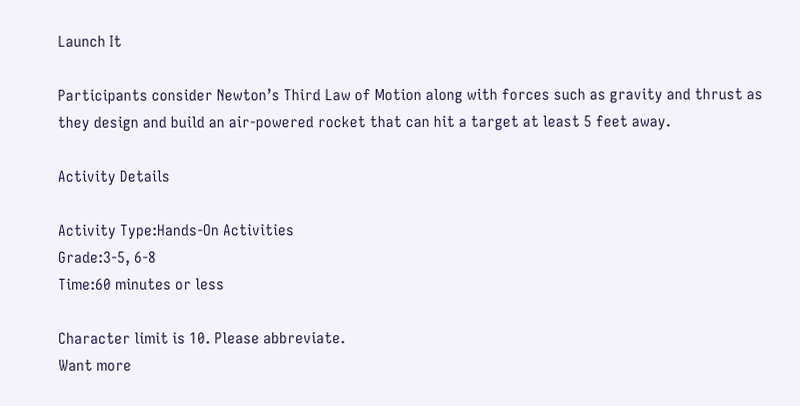Launch It

Participants consider Newton’s Third Law of Motion along with forces such as gravity and thrust as they design and build an air-powered rocket that can hit a target at least 5 feet away.

Activity Details

Activity Type:Hands-On Activities
Grade:3-5, 6-8
Time:60 minutes or less

Character limit is 10. Please abbreviate.
Want more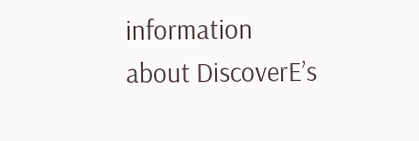information about DiscoverE’s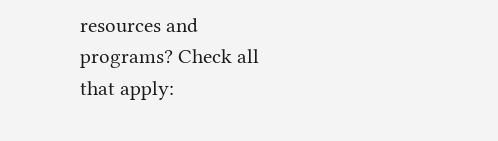resources and programs? Check all that apply: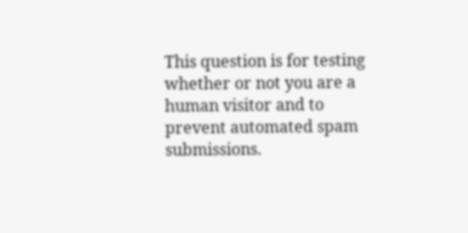This question is for testing whether or not you are a human visitor and to prevent automated spam submissions.